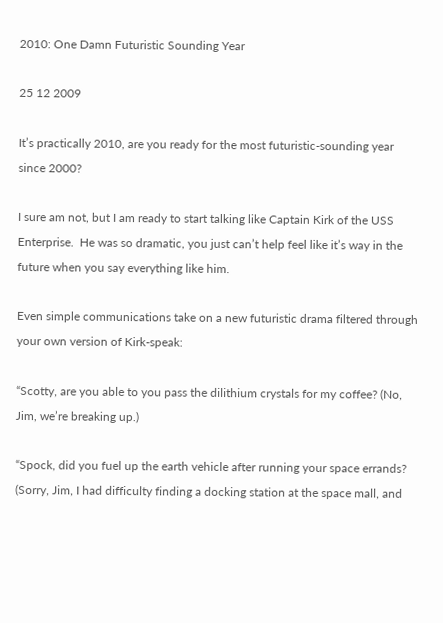2010: One Damn Futuristic Sounding Year

25 12 2009

It’s practically 2010, are you ready for the most futuristic-sounding year since 2000?

I sure am not, but I am ready to start talking like Captain Kirk of the USS Enterprise.  He was so dramatic, you just can’t help feel like it’s way in the future when you say everything like him.

Even simple communications take on a new futuristic drama filtered through your own version of Kirk-speak:

“Scotty, are you able to you pass the dilithium crystals for my coffee? (No, Jim, we’re breaking up.)

“Spock, did you fuel up the earth vehicle after running your space errands? (Sorry, Jim, I had difficulty finding a docking station at the space mall, and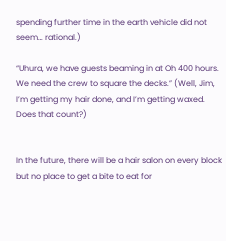spending further time in the earth vehicle did not seem… rational.)

“Uhura, we have guests beaming in at Oh 400 hours. We need the crew to square the decks.” (Well, Jim, I’m getting my hair done, and I’m getting waxed. Does that count?)


In the future, there will be a hair salon on every block but no place to get a bite to eat for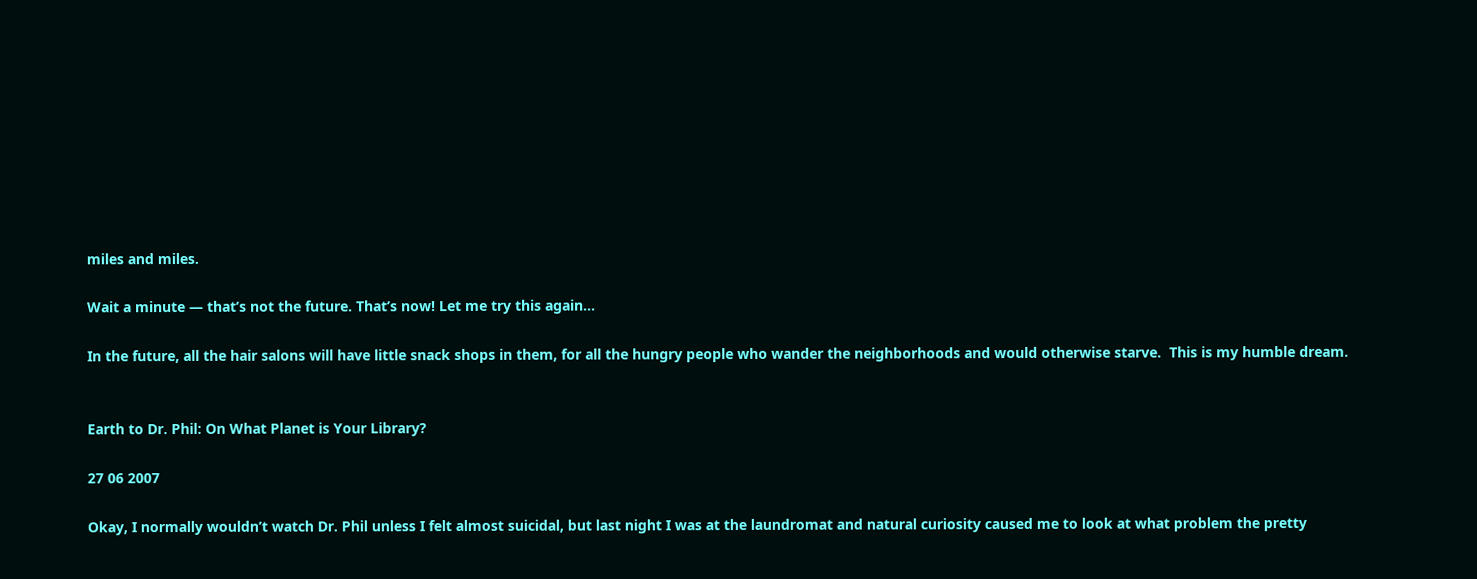miles and miles.

Wait a minute — that’s not the future. That’s now! Let me try this again…

In the future, all the hair salons will have little snack shops in them, for all the hungry people who wander the neighborhoods and would otherwise starve.  This is my humble dream.


Earth to Dr. Phil: On What Planet is Your Library?

27 06 2007

Okay, I normally wouldn’t watch Dr. Phil unless I felt almost suicidal, but last night I was at the laundromat and natural curiosity caused me to look at what problem the pretty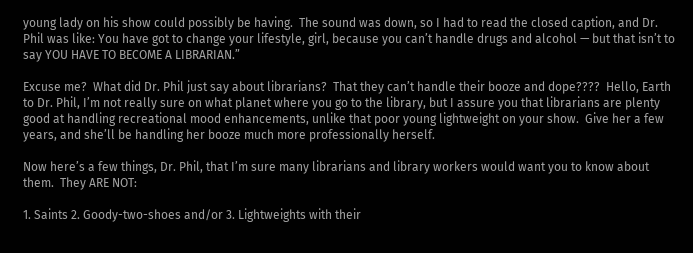young lady on his show could possibly be having.  The sound was down, so I had to read the closed caption, and Dr. Phil was like: You have got to change your lifestyle, girl, because you can’t handle drugs and alcohol — but that isn’t to say YOU HAVE TO BECOME A LIBRARIAN.”

Excuse me?  What did Dr. Phil just say about librarians?  That they can’t handle their booze and dope????  Hello, Earth to Dr. Phil, I’m not really sure on what planet where you go to the library, but I assure you that librarians are plenty good at handling recreational mood enhancements, unlike that poor young lightweight on your show.  Give her a few years, and she’ll be handling her booze much more professionally herself.

Now here’s a few things, Dr. Phil, that I’m sure many librarians and library workers would want you to know about them.  They ARE NOT:

1. Saints 2. Goody-two-shoes and/or 3. Lightweights with their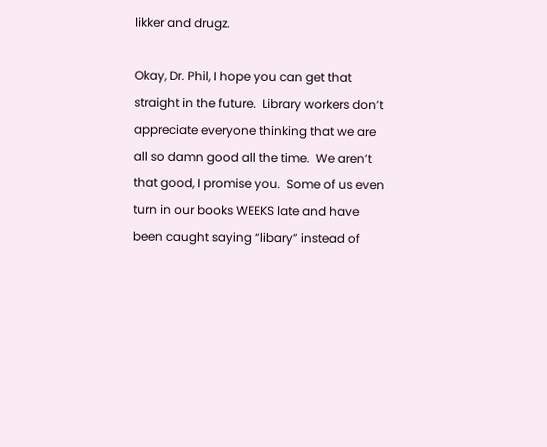likker and drugz.

Okay, Dr. Phil, I hope you can get that straight in the future.  Library workers don’t appreciate everyone thinking that we are all so damn good all the time.  We aren’t that good, I promise you.  Some of us even turn in our books WEEKS late and have been caught saying “libary” instead of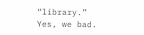“library.”  Yes, we bad.